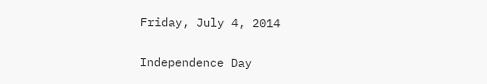Friday, July 4, 2014

Independence Day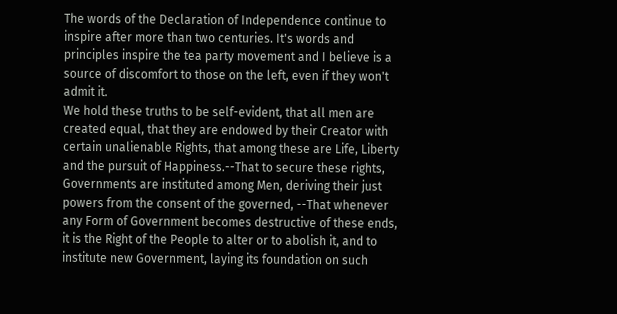The words of the Declaration of Independence continue to inspire after more than two centuries. It's words and principles inspire the tea party movement and I believe is a source of discomfort to those on the left, even if they won't admit it.
We hold these truths to be self-evident, that all men are created equal, that they are endowed by their Creator with certain unalienable Rights, that among these are Life, Liberty and the pursuit of Happiness.--That to secure these rights, Governments are instituted among Men, deriving their just powers from the consent of the governed, --That whenever any Form of Government becomes destructive of these ends, it is the Right of the People to alter or to abolish it, and to institute new Government, laying its foundation on such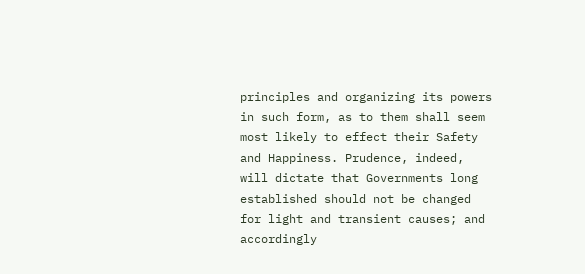principles and organizing its powers in such form, as to them shall seem most likely to effect their Safety and Happiness. Prudence, indeed, will dictate that Governments long established should not be changed for light and transient causes; and accordingly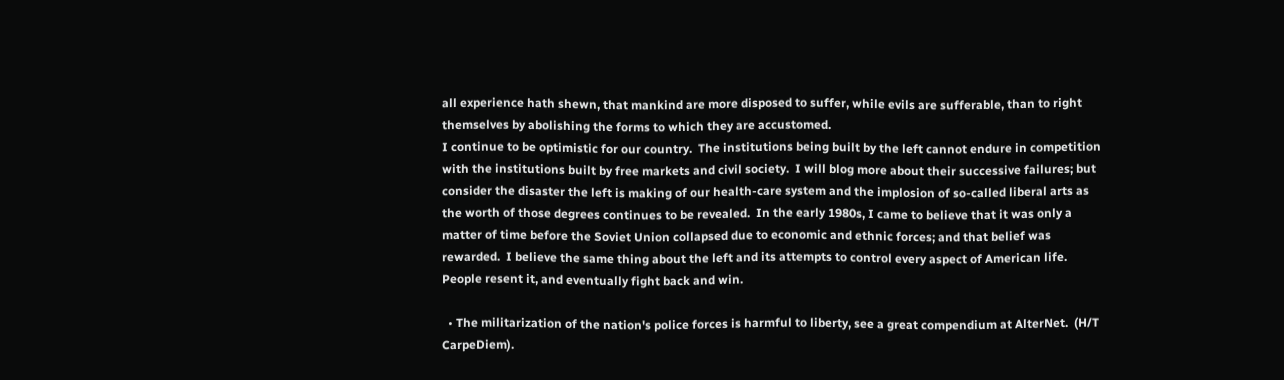all experience hath shewn, that mankind are more disposed to suffer, while evils are sufferable, than to right themselves by abolishing the forms to which they are accustomed.
I continue to be optimistic for our country.  The institutions being built by the left cannot endure in competition with the institutions built by free markets and civil society.  I will blog more about their successive failures; but consider the disaster the left is making of our health-care system and the implosion of so-called liberal arts as the worth of those degrees continues to be revealed.  In the early 1980s, I came to believe that it was only a matter of time before the Soviet Union collapsed due to economic and ethnic forces; and that belief was rewarded.  I believe the same thing about the left and its attempts to control every aspect of American life.  People resent it, and eventually fight back and win.

  • The militarization of the nation's police forces is harmful to liberty, see a great compendium at AlterNet.  (H/T CarpeDiem).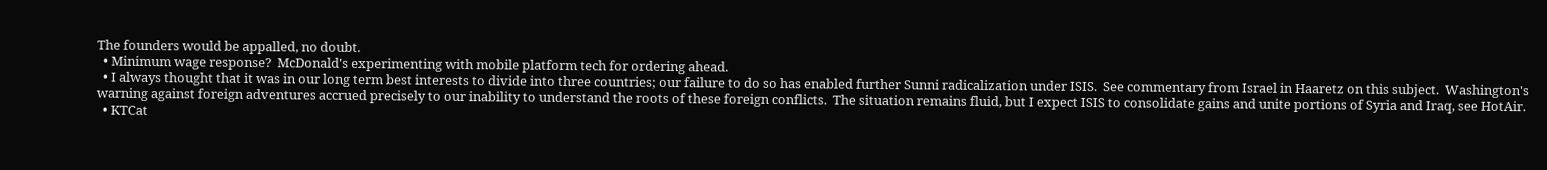The founders would be appalled, no doubt.
  • Minimum wage response?  McDonald's experimenting with mobile platform tech for ordering ahead.
  • I always thought that it was in our long term best interests to divide into three countries; our failure to do so has enabled further Sunni radicalization under ISIS.  See commentary from Israel in Haaretz on this subject.  Washington's warning against foreign adventures accrued precisely to our inability to understand the roots of these foreign conflicts.  The situation remains fluid, but I expect ISIS to consolidate gains and unite portions of Syria and Iraq, see HotAir.
  • KTCat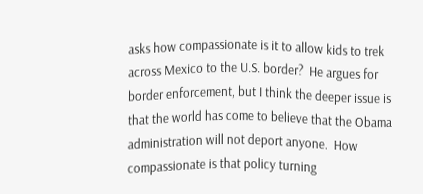asks how compassionate is it to allow kids to trek across Mexico to the U.S. border?  He argues for border enforcement, but I think the deeper issue is that the world has come to believe that the Obama administration will not deport anyone.  How compassionate is that policy turning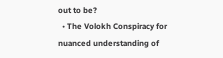out to be?
  • The Volokh Conspiracy for nuanced understanding of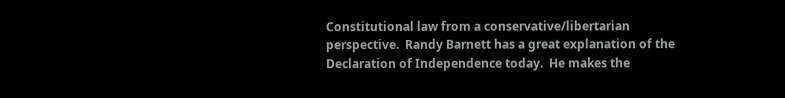Constitutional law from a conservative/libertarian perspective.  Randy Barnett has a great explanation of the Declaration of Independence today.  He makes the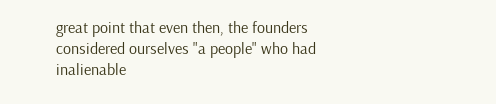great point that even then, the founders considered ourselves "a people" who had inalienable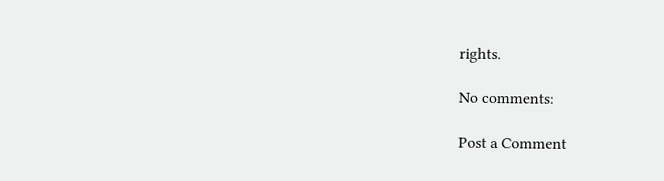rights.

No comments:

Post a Comment